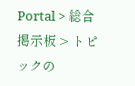Portal > 総合掲示板 > トピックの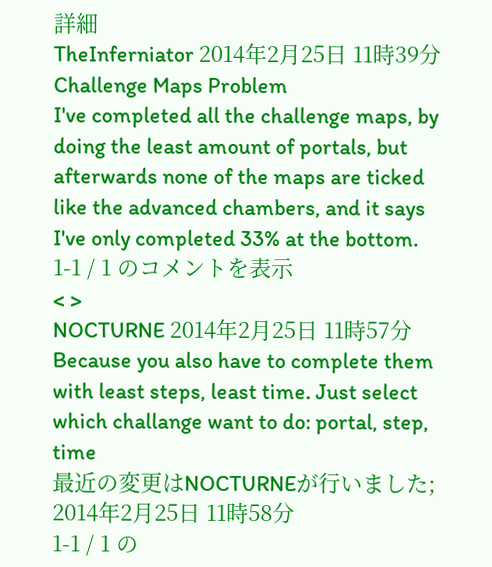詳細
TheInferniator 2014年2月25日 11時39分
Challenge Maps Problem
I've completed all the challenge maps, by doing the least amount of portals, but afterwards none of the maps are ticked like the advanced chambers, and it says I've only completed 33% at the bottom.
1-1 / 1 のコメントを表示
< >
NOCTURNE 2014年2月25日 11時57分
Because you also have to complete them with least steps, least time. Just select which challange want to do: portal, step, time
最近の変更はNOCTURNEが行いました; 2014年2月25日 11時58分
1-1 / 1 の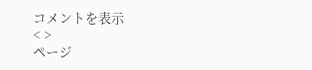コメントを表示
< >
ページ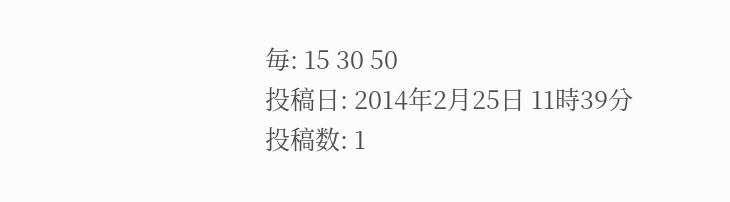毎: 15 30 50
投稿日: 2014年2月25日 11時39分
投稿数: 1